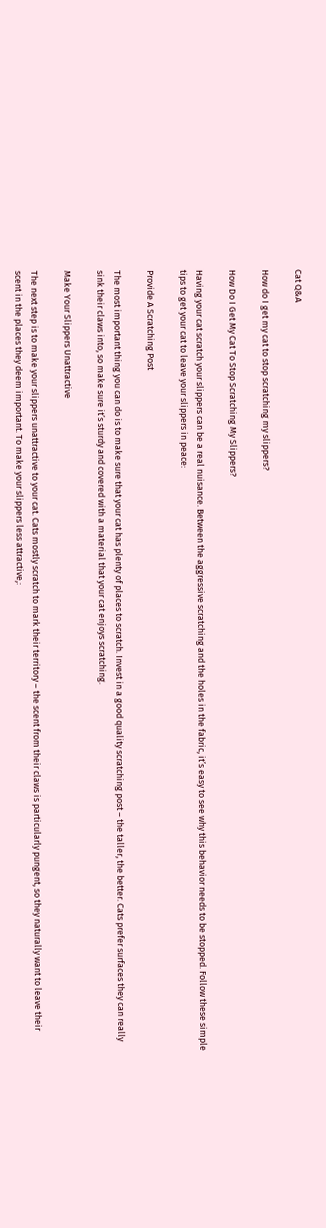Cat Q&A

How do I get my cat to stop scratching my slippers?

How Do I Get My Cat To Stop Scratching My Slippers?

Having your cat scratch your slippers can be a real nuisance. Between the aggressive scratching and the holes in the fabric, it’s easy to see why this behavior needs to be stopped. Follow these simple tips to get your cat to leave your slippers in peace:

Provide A Scratching Post

The most important thing you can do is to make sure that your cat has plenty of places to scratch. Invest in a good quality scratching post – the taller, the better. Cats prefer surfaces they can really sink their claws into, so make sure it’s sturdy and covered with a material that your cat enjoys scratching.

Make Your Slippers Unattractive

The next step is to make your slippers unattractive to your cat. Cats mostly scratch to mark their territory – the scent from their claws is particularly pungent, so they naturally want to leave their scent in the places they deem important. To make your slippers less attractive,: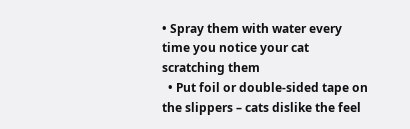• Spray them with water every time you notice your cat scratching them
  • Put foil or double-sided tape on the slippers – cats dislike the feel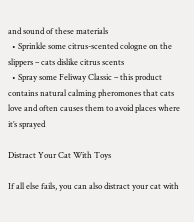and sound of these materials
  • Sprinkle some citrus-scented cologne on the slippers – cats dislike citrus scents
  • Spray some Feliway Classic – this product contains natural calming pheromones that cats love and often causes them to avoid places where it’s sprayed

Distract Your Cat With Toys

If all else fails, you can also distract your cat with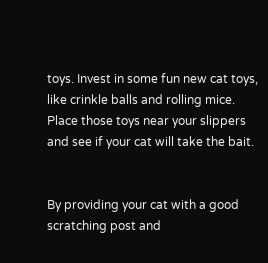toys. Invest in some fun new cat toys, like crinkle balls and rolling mice. Place those toys near your slippers and see if your cat will take the bait.


By providing your cat with a good scratching post and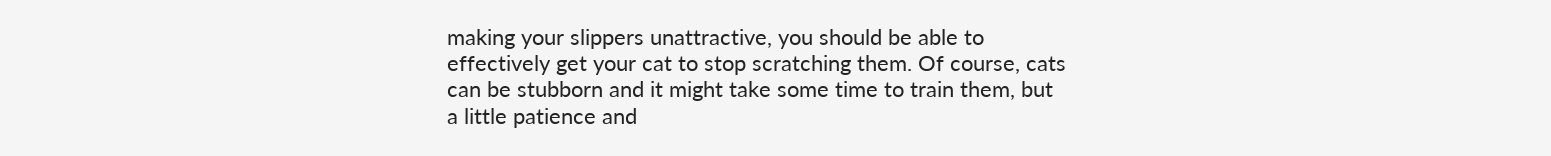making your slippers unattractive, you should be able to effectively get your cat to stop scratching them. Of course, cats can be stubborn and it might take some time to train them, but a little patience and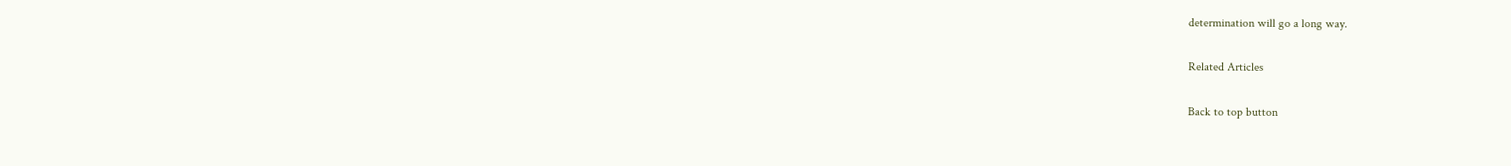determination will go a long way.

Related Articles

Back to top button